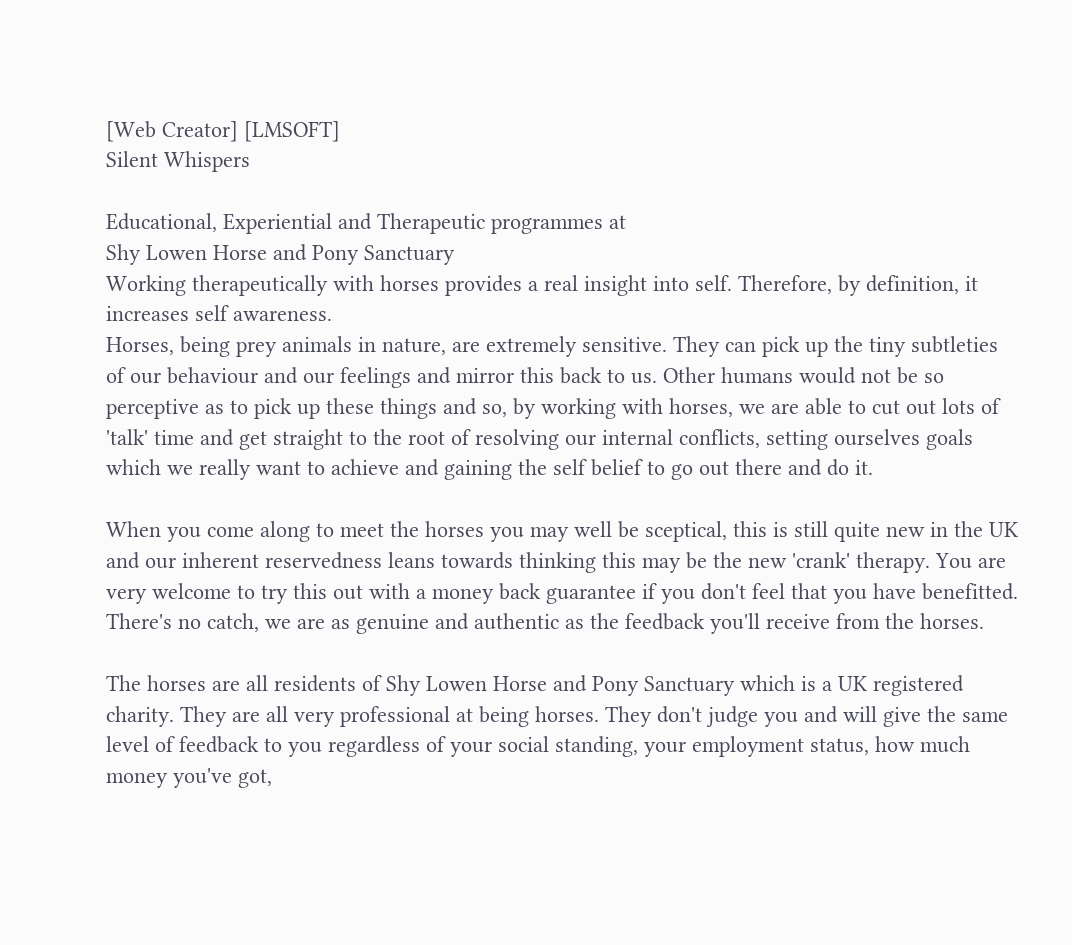[Web Creator] [LMSOFT]
Silent Whispers

Educational, Experiential and Therapeutic programmes at
Shy Lowen Horse and Pony Sanctuary
Working therapeutically with horses provides a real insight into self. Therefore, by definition, it increases self awareness.
Horses, being prey animals in nature, are extremely sensitive. They can pick up the tiny subtleties of our behaviour and our feelings and mirror this back to us. Other humans would not be so perceptive as to pick up these things and so, by working with horses, we are able to cut out lots of 'talk' time and get straight to the root of resolving our internal conflicts, setting ourselves goals which we really want to achieve and gaining the self belief to go out there and do it.

When you come along to meet the horses you may well be sceptical, this is still quite new in the UK and our inherent reservedness leans towards thinking this may be the new 'crank' therapy. You are very welcome to try this out with a money back guarantee if you don't feel that you have benefitted. There's no catch, we are as genuine and authentic as the feedback you'll receive from the horses.

The horses are all residents of Shy Lowen Horse and Pony Sanctuary which is a UK registered charity. They are all very professional at being horses. They don't judge you and will give the same level of feedback to you regardless of your social standing, your employment status, how much money you've got,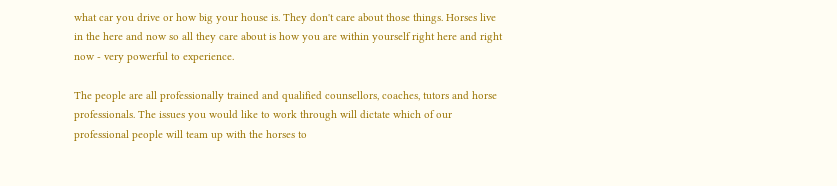what car you drive or how big your house is. They don't care about those things. Horses live in the here and now so all they care about is how you are within yourself right here and right now - very powerful to experience.

The people are all professionally trained and qualified counsellors, coaches, tutors and horse professionals. The issues you would like to work through will dictate which of our professional people will team up with the horses to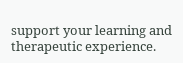support your learning and therapeutic experience.